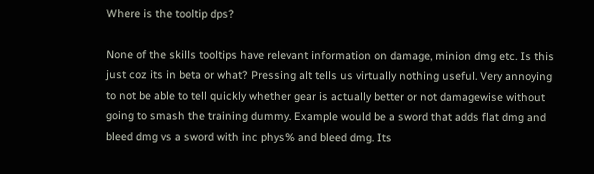Where is the tooltip dps?

None of the skills tooltips have relevant information on damage, minion dmg etc. Is this just coz its in beta or what? Pressing alt tells us virtually nothing useful. Very annoying to not be able to tell quickly whether gear is actually better or not damagewise without going to smash the training dummy. Example would be a sword that adds flat dmg and bleed dmg vs a sword with inc phys% and bleed dmg. Its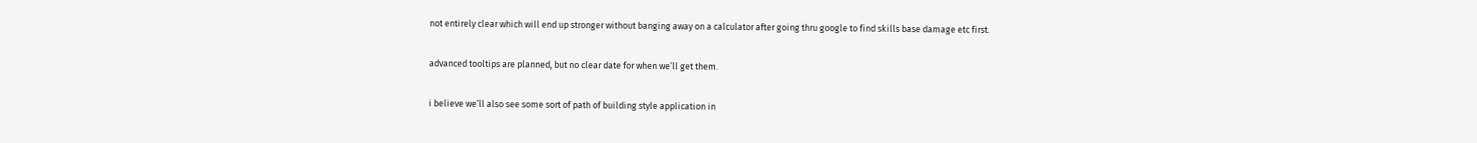not entirely clear which will end up stronger without banging away on a calculator after going thru google to find skills base damage etc first.

advanced tooltips are planned, but no clear date for when we’ll get them.

i believe we’ll also see some sort of path of building style application in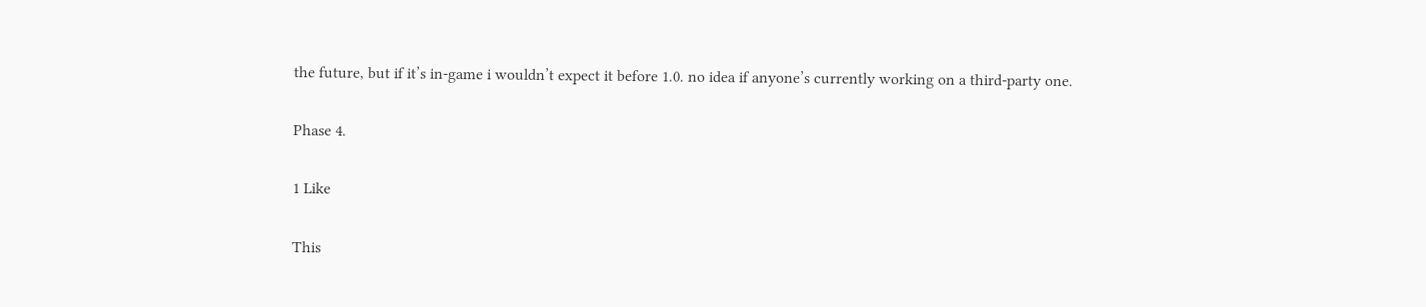the future, but if it’s in-game i wouldn’t expect it before 1.0. no idea if anyone’s currently working on a third-party one.

Phase 4.

1 Like

This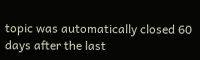topic was automatically closed 60 days after the last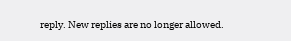reply. New replies are no longer allowed.